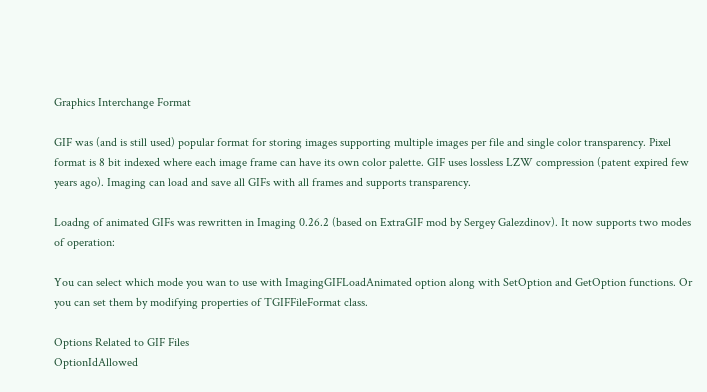Graphics Interchange Format

GIF was (and is still used) popular format for storing images supporting multiple images per file and single color transparency. Pixel format is 8 bit indexed where each image frame can have its own color palette. GIF uses lossless LZW compression (patent expired few years ago). Imaging can load and save all GIFs with all frames and supports transparency.

Loadng of animated GIFs was rewritten in Imaging 0.26.2 (based on ExtraGIF mod by Sergey Galezdinov). It now supports two modes of operation:

You can select which mode you wan to use with ImagingGIFLoadAnimated option along with SetOption and GetOption functions. Or you can set them by modifying properties of TGIFFileFormat class.

Options Related to GIF Files
OptionIdAllowed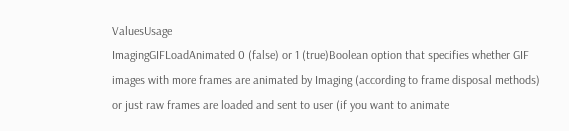ValuesUsage
ImagingGIFLoadAnimated 0 (false) or 1 (true)Boolean option that specifies whether GIF images with more frames are animated by Imaging (according to frame disposal methods) or just raw frames are loaded and sent to user (if you want to animate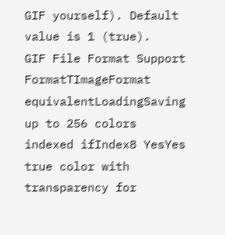GIF yourself). Default value is 1 (true).
GIF File Format Support
FormatTImageFormat equivalentLoadingSaving
up to 256 colors indexed ifIndex8 YesYes
true color with transparency for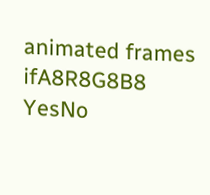animated frames ifA8R8G8B8 YesNo